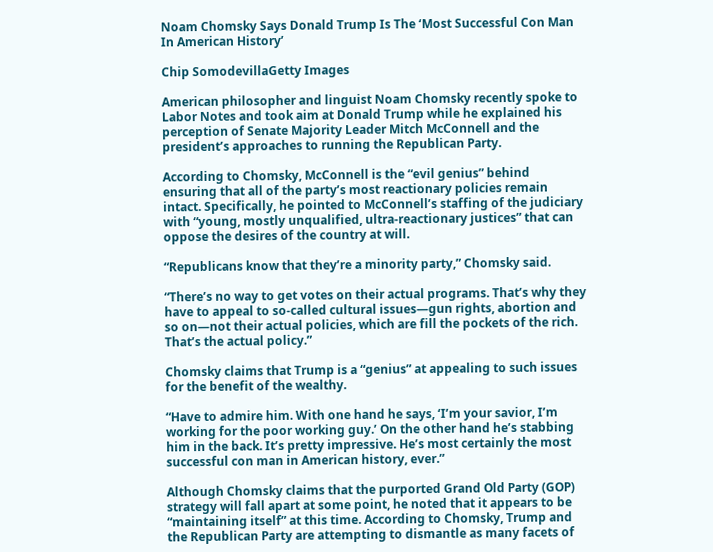Noam Chomsky Says Donald Trump Is The ‘Most Successful Con Man In American History’

Chip SomodevillaGetty Images

American philosopher and linguist Noam Chomsky recently spoke to Labor Notes and took aim at Donald Trump while he explained his perception of Senate Majority Leader Mitch McConnell and the president’s approaches to running the Republican Party.

According to Chomsky, McConnell is the “evil genius” behind ensuring that all of the party’s most reactionary policies remain intact. Specifically, he pointed to McConnell’s staffing of the judiciary with “young, mostly unqualified, ultra-reactionary justices” that can oppose the desires of the country at will.

“Republicans know that they’re a minority party,” Chomsky said.

“There’s no way to get votes on their actual programs. That’s why they have to appeal to so-called cultural issues—gun rights, abortion and so on—not their actual policies, which are fill the pockets of the rich. That’s the actual policy.”

Chomsky claims that Trump is a “genius” at appealing to such issues for the benefit of the wealthy.

“Have to admire him. With one hand he says, ‘I’m your savior, I’m working for the poor working guy.’ On the other hand he’s stabbing him in the back. It’s pretty impressive. He’s most certainly the most successful con man in American history, ever.”

Although Chomsky claims that the purported Grand Old Party (GOP) strategy will fall apart at some point, he noted that it appears to be “maintaining itself” at this time. According to Chomsky, Trump and the Republican Party are attempting to dismantle as many facets of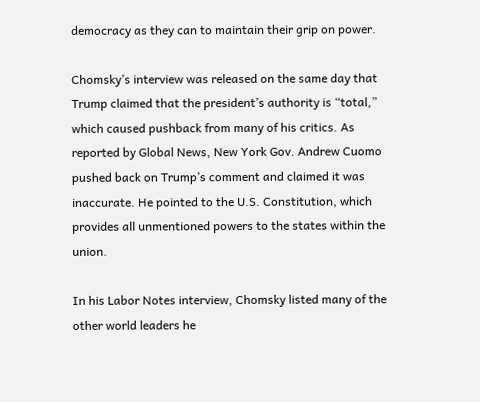democracy as they can to maintain their grip on power.

Chomsky’s interview was released on the same day that Trump claimed that the president’s authority is “total,” which caused pushback from many of his critics. As reported by Global News, New York Gov. Andrew Cuomo pushed back on Trump’s comment and claimed it was inaccurate. He pointed to the U.S. Constitution, which provides all unmentioned powers to the states within the union.

In his Labor Notes interview, Chomsky listed many of the other world leaders he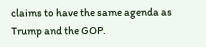claims to have the same agenda as Trump and the GOP.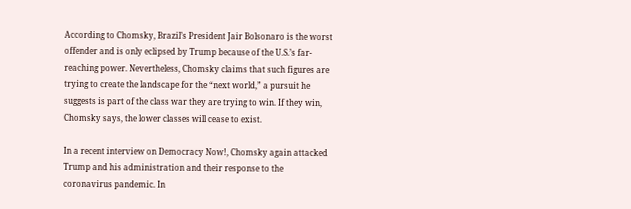According to Chomsky, Brazil’s President Jair Bolsonaro is the worst offender and is only eclipsed by Trump because of the U.S.’s far-reaching power. Nevertheless, Chomsky claims that such figures are trying to create the landscape for the “next world,” a pursuit he suggests is part of the class war they are trying to win. If they win, Chomsky says, the lower classes will cease to exist.

In a recent interview on Democracy Now!, Chomsky again attacked Trump and his administration and their response to the coronavirus pandemic. In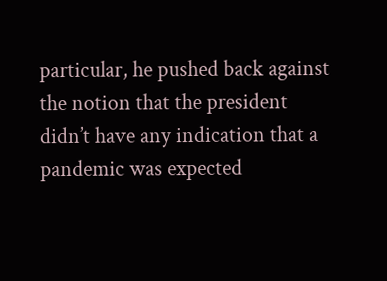particular, he pushed back against the notion that the president didn’t have any indication that a pandemic was expected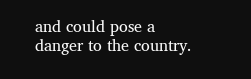and could pose a danger to the country.